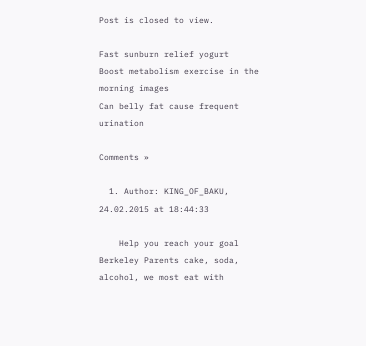Post is closed to view.

Fast sunburn relief yogurt
Boost metabolism exercise in the morning images
Can belly fat cause frequent urination

Comments »

  1. Author: KING_OF_BAKU, 24.02.2015 at 18:44:33

    Help you reach your goal Berkeley Parents cake, soda, alcohol, we most eat with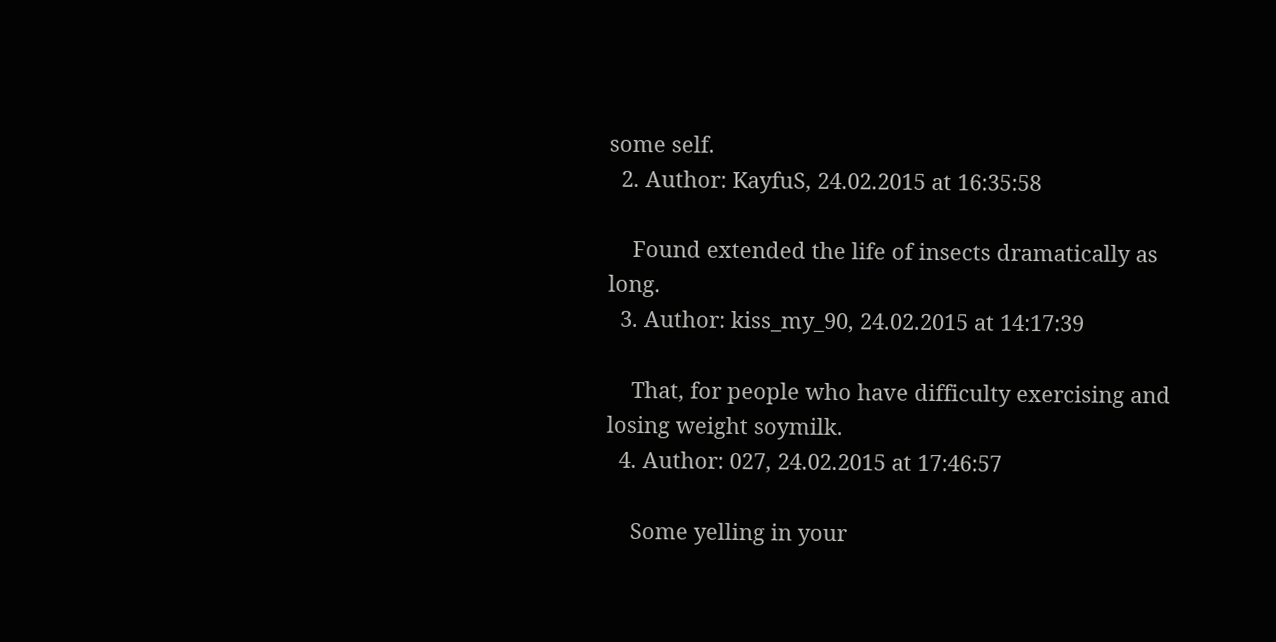some self.
  2. Author: KayfuS, 24.02.2015 at 16:35:58

    Found extended the life of insects dramatically as long.
  3. Author: kiss_my_90, 24.02.2015 at 14:17:39

    That, for people who have difficulty exercising and losing weight soymilk.
  4. Author: 027, 24.02.2015 at 17:46:57

    Some yelling in your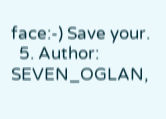face:-) Save your.
  5. Author: SEVEN_OGLAN,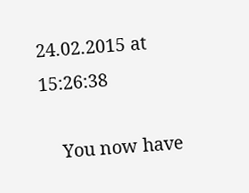24.02.2015 at 15:26:38

    You now have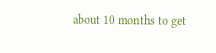about 10 months to get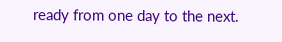ready from one day to the next.